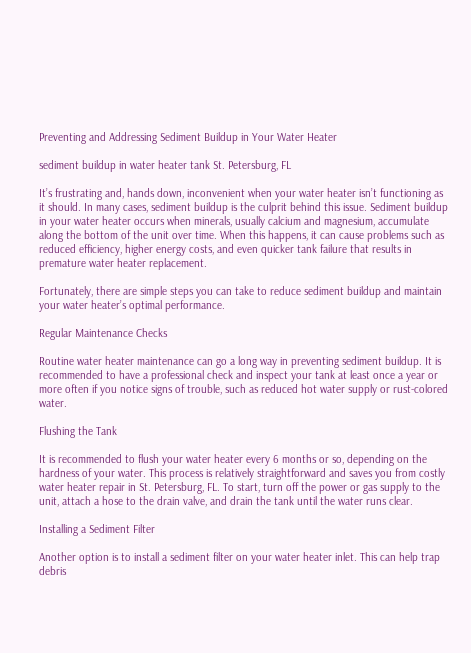Preventing and Addressing Sediment Buildup in Your Water Heater

sediment buildup in water heater tank St. Petersburg, FL

It’s frustrating and, hands down, inconvenient when your water heater isn’t functioning as it should. In many cases, sediment buildup is the culprit behind this issue. Sediment buildup in your water heater occurs when minerals, usually calcium and magnesium, accumulate along the bottom of the unit over time. When this happens, it can cause problems such as reduced efficiency, higher energy costs, and even quicker tank failure that results in premature water heater replacement.

Fortunately, there are simple steps you can take to reduce sediment buildup and maintain your water heater’s optimal performance.

Regular Maintenance Checks

Routine water heater maintenance can go a long way in preventing sediment buildup. It is recommended to have a professional check and inspect your tank at least once a year or more often if you notice signs of trouble, such as reduced hot water supply or rust-colored water.

Flushing the Tank

It is recommended to flush your water heater every 6 months or so, depending on the hardness of your water. This process is relatively straightforward and saves you from costly water heater repair in St. Petersburg, FL. To start, turn off the power or gas supply to the unit, attach a hose to the drain valve, and drain the tank until the water runs clear.

Installing a Sediment Filter

Another option is to install a sediment filter on your water heater inlet. This can help trap debris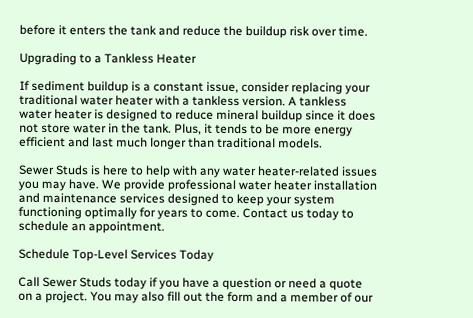before it enters the tank and reduce the buildup risk over time.

Upgrading to a Tankless Heater

If sediment buildup is a constant issue, consider replacing your traditional water heater with a tankless version. A tankless water heater is designed to reduce mineral buildup since it does not store water in the tank. Plus, it tends to be more energy efficient and last much longer than traditional models.

Sewer Studs is here to help with any water heater-related issues you may have. We provide professional water heater installation and maintenance services designed to keep your system functioning optimally for years to come. Contact us today to schedule an appointment.

Schedule Top-Level Services Today

Call Sewer Studs today if you have a question or need a quote on a project. You may also fill out the form and a member of our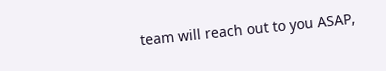team will reach out to you ASAP,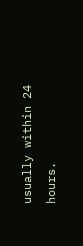usually within 24 hours.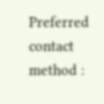Preferred contact method :